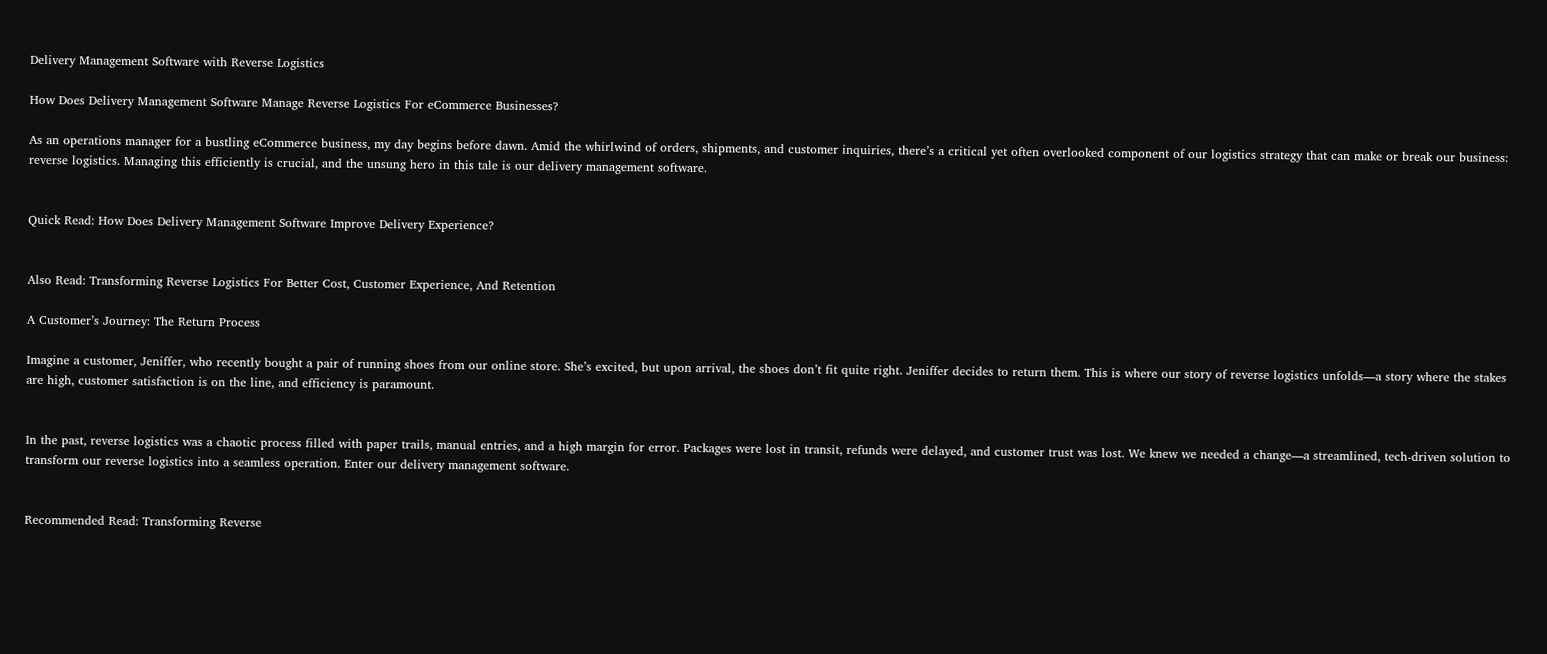Delivery Management Software with Reverse Logistics

How Does Delivery Management Software Manage Reverse Logistics For eCommerce Businesses?

As an operations manager for a bustling eCommerce business, my day begins before dawn. Amid the whirlwind of orders, shipments, and customer inquiries, there’s a critical yet often overlooked component of our logistics strategy that can make or break our business: reverse logistics. Managing this efficiently is crucial, and the unsung hero in this tale is our delivery management software.


Quick Read: How Does Delivery Management Software Improve Delivery Experience?


Also Read: Transforming Reverse Logistics For Better Cost, Customer Experience, And Retention

A Customer’s Journey: The Return Process

Imagine a customer, Jeniffer, who recently bought a pair of running shoes from our online store. She’s excited, but upon arrival, the shoes don’t fit quite right. Jeniffer decides to return them. This is where our story of reverse logistics unfolds—a story where the stakes are high, customer satisfaction is on the line, and efficiency is paramount.


In the past, reverse logistics was a chaotic process filled with paper trails, manual entries, and a high margin for error. Packages were lost in transit, refunds were delayed, and customer trust was lost. We knew we needed a change—a streamlined, tech-driven solution to transform our reverse logistics into a seamless operation. Enter our delivery management software.


Recommended Read: Transforming Reverse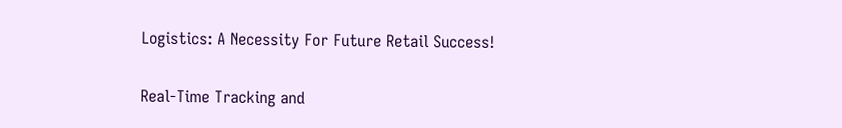Logistics: A Necessity For Future Retail Success!

Real-Time Tracking and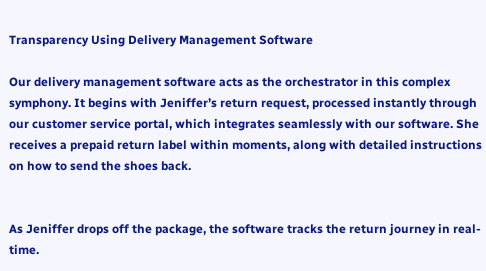Transparency Using Delivery Management Software

Our delivery management software acts as the orchestrator in this complex symphony. It begins with Jeniffer’s return request, processed instantly through our customer service portal, which integrates seamlessly with our software. She receives a prepaid return label within moments, along with detailed instructions on how to send the shoes back.


As Jeniffer drops off the package, the software tracks the return journey in real-time.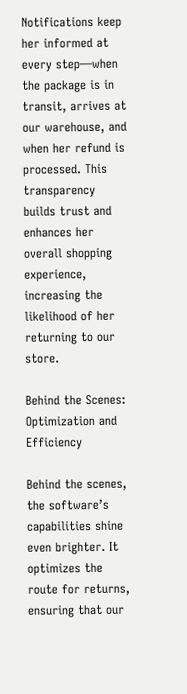Notifications keep her informed at every step—when the package is in transit, arrives at our warehouse, and when her refund is processed. This transparency builds trust and enhances her overall shopping experience, increasing the likelihood of her returning to our store.

Behind the Scenes: Optimization and Efficiency

Behind the scenes, the software’s capabilities shine even brighter. It optimizes the route for returns, ensuring that our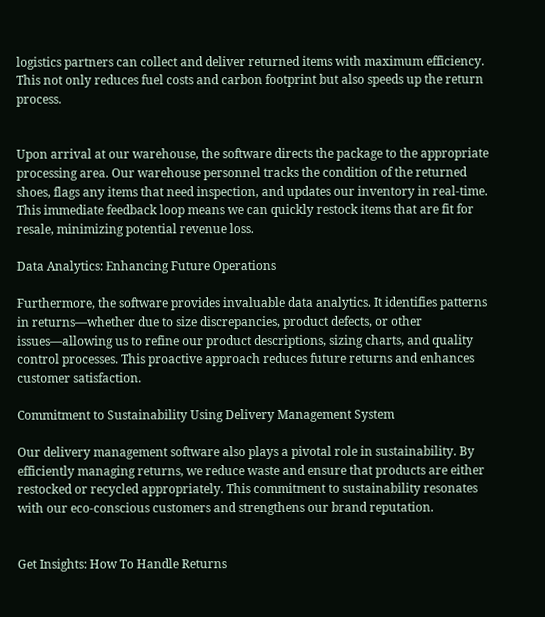logistics partners can collect and deliver returned items with maximum efficiency. This not only reduces fuel costs and carbon footprint but also speeds up the return process.


Upon arrival at our warehouse, the software directs the package to the appropriate processing area. Our warehouse personnel tracks the condition of the returned shoes, flags any items that need inspection, and updates our inventory in real-time. This immediate feedback loop means we can quickly restock items that are fit for resale, minimizing potential revenue loss.

Data Analytics: Enhancing Future Operations

Furthermore, the software provides invaluable data analytics. It identifies patterns in returns—whether due to size discrepancies, product defects, or other issues—allowing us to refine our product descriptions, sizing charts, and quality control processes. This proactive approach reduces future returns and enhances customer satisfaction.

Commitment to Sustainability Using Delivery Management System

Our delivery management software also plays a pivotal role in sustainability. By efficiently managing returns, we reduce waste and ensure that products are either restocked or recycled appropriately. This commitment to sustainability resonates with our eco-conscious customers and strengthens our brand reputation.


Get Insights: How To Handle Returns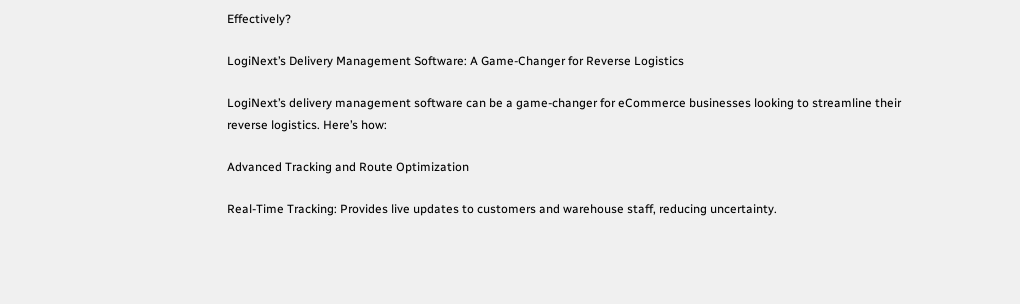Effectively?

LogiNext’s Delivery Management Software: A Game-Changer for Reverse Logistics

LogiNext’s delivery management software can be a game-changer for eCommerce businesses looking to streamline their reverse logistics. Here’s how:

Advanced Tracking and Route Optimization

Real-Time Tracking: Provides live updates to customers and warehouse staff, reducing uncertainty.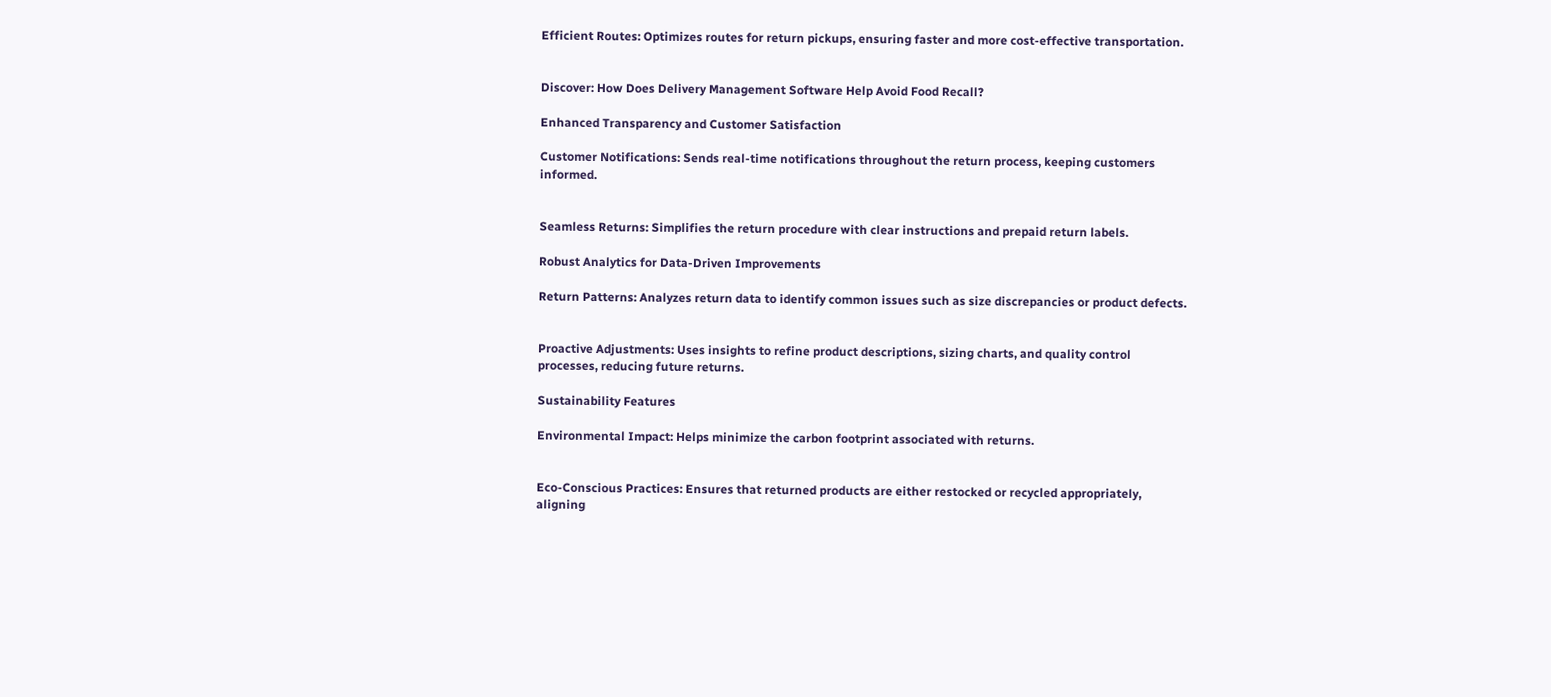Efficient Routes: Optimizes routes for return pickups, ensuring faster and more cost-effective transportation.


Discover: How Does Delivery Management Software Help Avoid Food Recall?

Enhanced Transparency and Customer Satisfaction

Customer Notifications: Sends real-time notifications throughout the return process, keeping customers informed.


Seamless Returns: Simplifies the return procedure with clear instructions and prepaid return labels.

Robust Analytics for Data-Driven Improvements

Return Patterns: Analyzes return data to identify common issues such as size discrepancies or product defects.


Proactive Adjustments: Uses insights to refine product descriptions, sizing charts, and quality control processes, reducing future returns.

Sustainability Features

Environmental Impact: Helps minimize the carbon footprint associated with returns.


Eco-Conscious Practices: Ensures that returned products are either restocked or recycled appropriately, aligning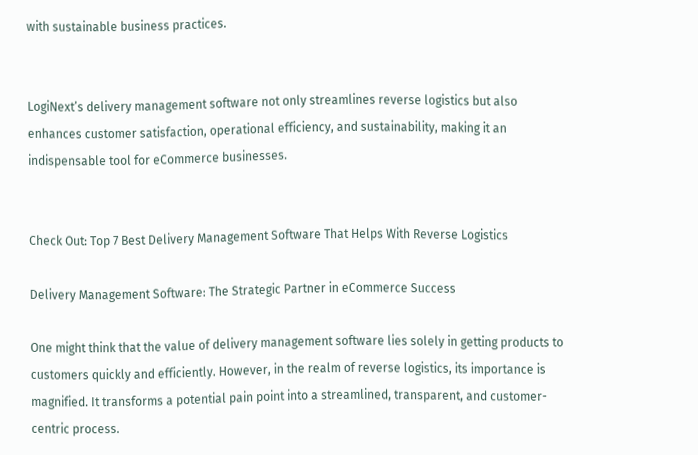with sustainable business practices.


LogiNext’s delivery management software not only streamlines reverse logistics but also enhances customer satisfaction, operational efficiency, and sustainability, making it an indispensable tool for eCommerce businesses.


Check Out: Top 7 Best Delivery Management Software That Helps With Reverse Logistics

Delivery Management Software: The Strategic Partner in eCommerce Success

One might think that the value of delivery management software lies solely in getting products to customers quickly and efficiently. However, in the realm of reverse logistics, its importance is magnified. It transforms a potential pain point into a streamlined, transparent, and customer-centric process.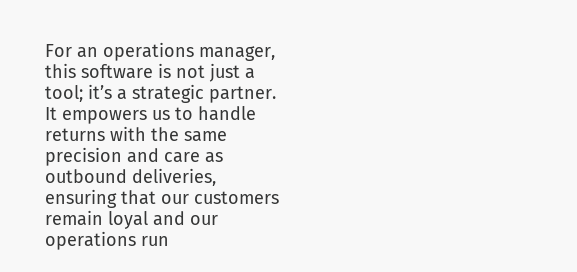For an operations manager, this software is not just a tool; it’s a strategic partner. It empowers us to handle returns with the same precision and care as outbound deliveries, ensuring that our customers remain loyal and our operations run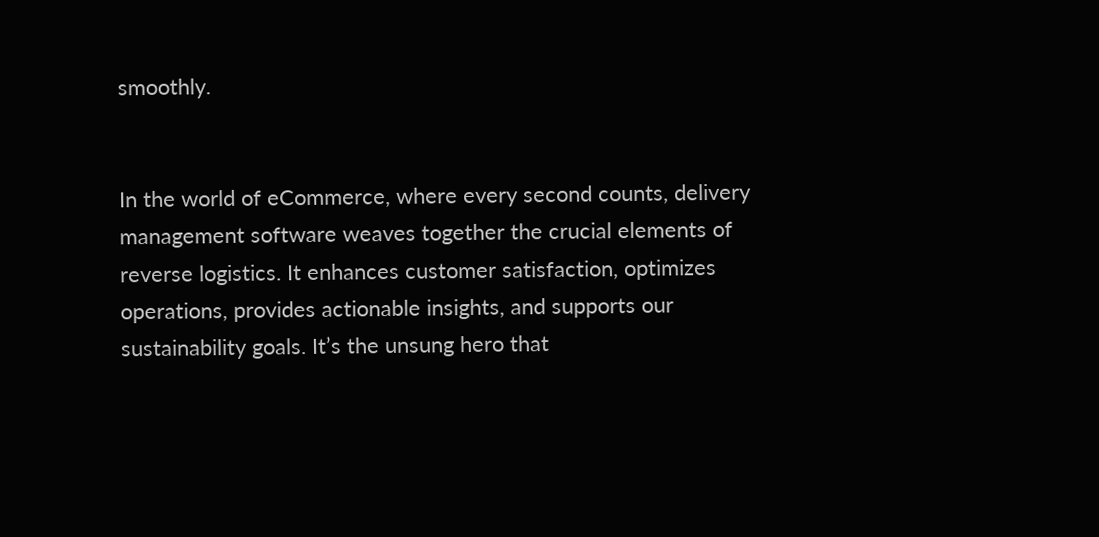smoothly.


In the world of eCommerce, where every second counts, delivery management software weaves together the crucial elements of reverse logistics. It enhances customer satisfaction, optimizes operations, provides actionable insights, and supports our sustainability goals. It’s the unsung hero that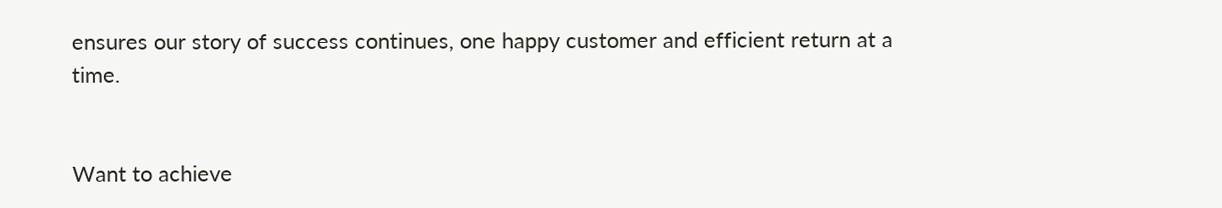ensures our story of success continues, one happy customer and efficient return at a time.


Want to achieve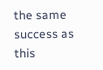the same success as this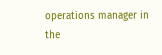operations manager in the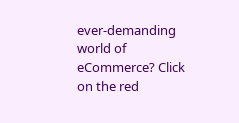ever-demanding world of eCommerce? Click on the red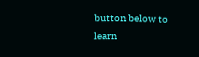button below to learn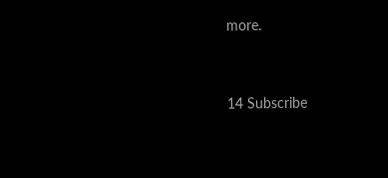more.



14 Subscribe